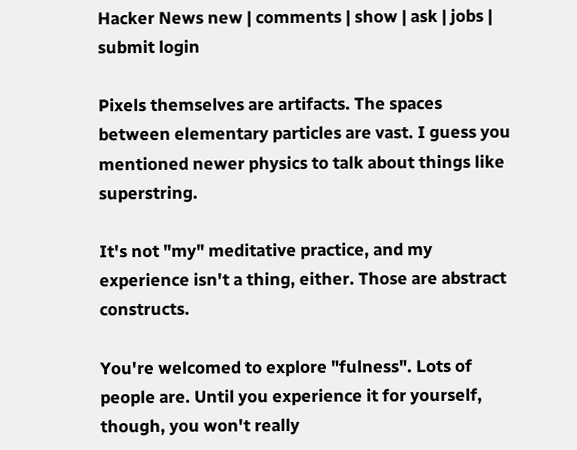Hacker News new | comments | show | ask | jobs | submit login

Pixels themselves are artifacts. The spaces between elementary particles are vast. I guess you mentioned newer physics to talk about things like superstring.

It's not "my" meditative practice, and my experience isn't a thing, either. Those are abstract constructs.

You're welcomed to explore "fulness". Lots of people are. Until you experience it for yourself, though, you won't really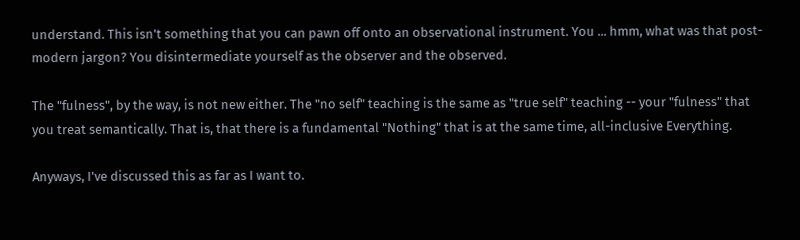understand. This isn't something that you can pawn off onto an observational instrument. You ... hmm, what was that post-modern jargon? You disintermediate yourself as the observer and the observed.

The "fulness", by the way, is not new either. The "no self" teaching is the same as "true self" teaching -- your "fulness" that you treat semantically. That is, that there is a fundamental "Nothing" that is at the same time, all-inclusive Everything.

Anyways, I've discussed this as far as I want to.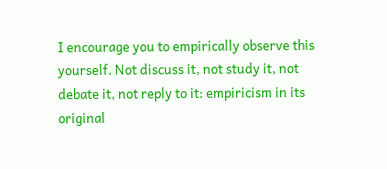I encourage you to empirically observe this yourself. Not discuss it, not study it, not debate it, not reply to it: empiricism in its original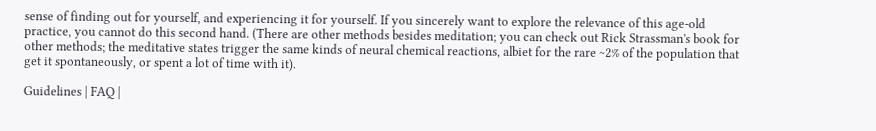sense of finding out for yourself, and experiencing it for yourself. If you sincerely want to explore the relevance of this age-old practice, you cannot do this second hand. (There are other methods besides meditation; you can check out Rick Strassman's book for other methods; the meditative states trigger the same kinds of neural chemical reactions, albiet for the rare ~2% of the population that get it spontaneously, or spent a lot of time with it).

Guidelines | FAQ |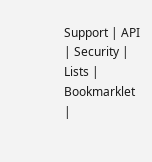Support | API | Security | Lists | Bookmarklet |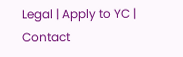Legal | Apply to YC | Contact